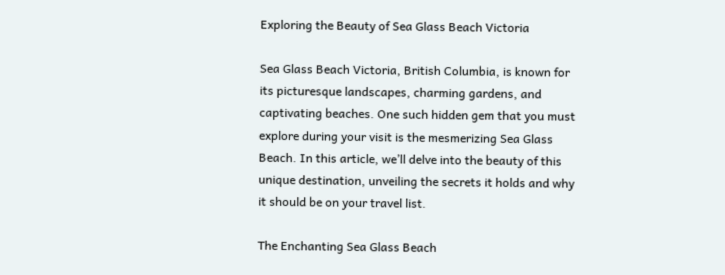Exploring the Beauty of Sea Glass Beach Victoria

Sea Glass Beach Victoria, British Columbia, is known for its picturesque landscapes, charming gardens, and captivating beaches. One such hidden gem that you must explore during your visit is the mesmerizing Sea Glass Beach. In this article, we’ll delve into the beauty of this unique destination, unveiling the secrets it holds and why it should be on your travel list.

The Enchanting Sea Glass Beach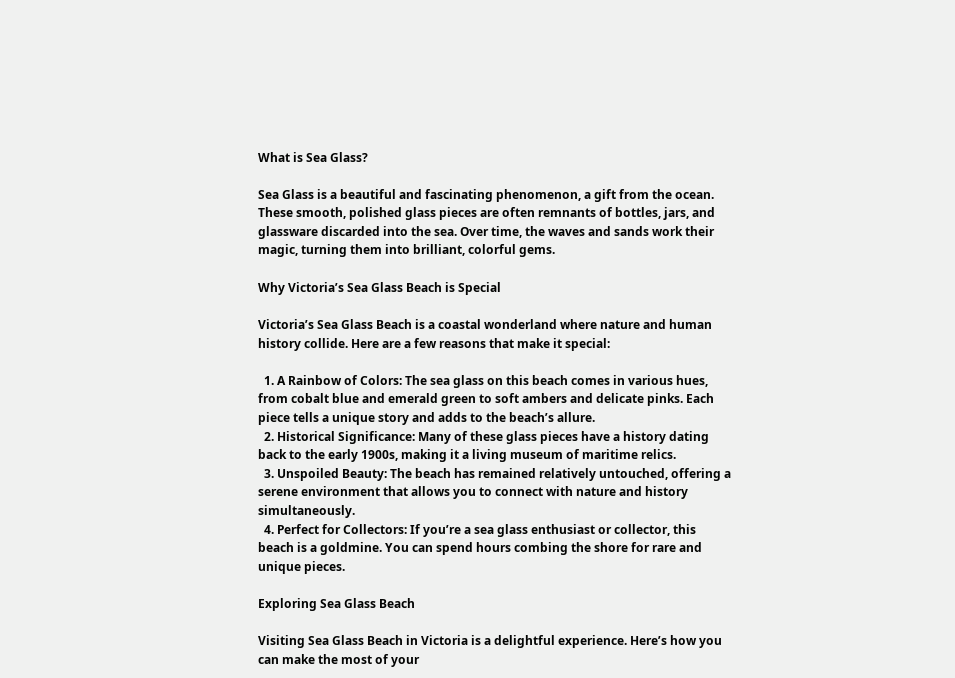What is Sea Glass?

Sea Glass is a beautiful and fascinating phenomenon, a gift from the ocean. These smooth, polished glass pieces are often remnants of bottles, jars, and glassware discarded into the sea. Over time, the waves and sands work their magic, turning them into brilliant, colorful gems.

Why Victoria’s Sea Glass Beach is Special

Victoria’s Sea Glass Beach is a coastal wonderland where nature and human history collide. Here are a few reasons that make it special:

  1. A Rainbow of Colors: The sea glass on this beach comes in various hues, from cobalt blue and emerald green to soft ambers and delicate pinks. Each piece tells a unique story and adds to the beach’s allure.
  2. Historical Significance: Many of these glass pieces have a history dating back to the early 1900s, making it a living museum of maritime relics.
  3. Unspoiled Beauty: The beach has remained relatively untouched, offering a serene environment that allows you to connect with nature and history simultaneously.
  4. Perfect for Collectors: If you’re a sea glass enthusiast or collector, this beach is a goldmine. You can spend hours combing the shore for rare and unique pieces.

Exploring Sea Glass Beach

Visiting Sea Glass Beach in Victoria is a delightful experience. Here’s how you can make the most of your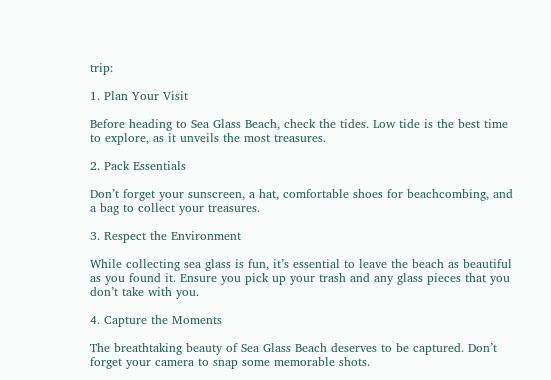trip:

1. Plan Your Visit

Before heading to Sea Glass Beach, check the tides. Low tide is the best time to explore, as it unveils the most treasures.

2. Pack Essentials

Don’t forget your sunscreen, a hat, comfortable shoes for beachcombing, and a bag to collect your treasures.

3. Respect the Environment

While collecting sea glass is fun, it’s essential to leave the beach as beautiful as you found it. Ensure you pick up your trash and any glass pieces that you don’t take with you.

4. Capture the Moments

The breathtaking beauty of Sea Glass Beach deserves to be captured. Don’t forget your camera to snap some memorable shots.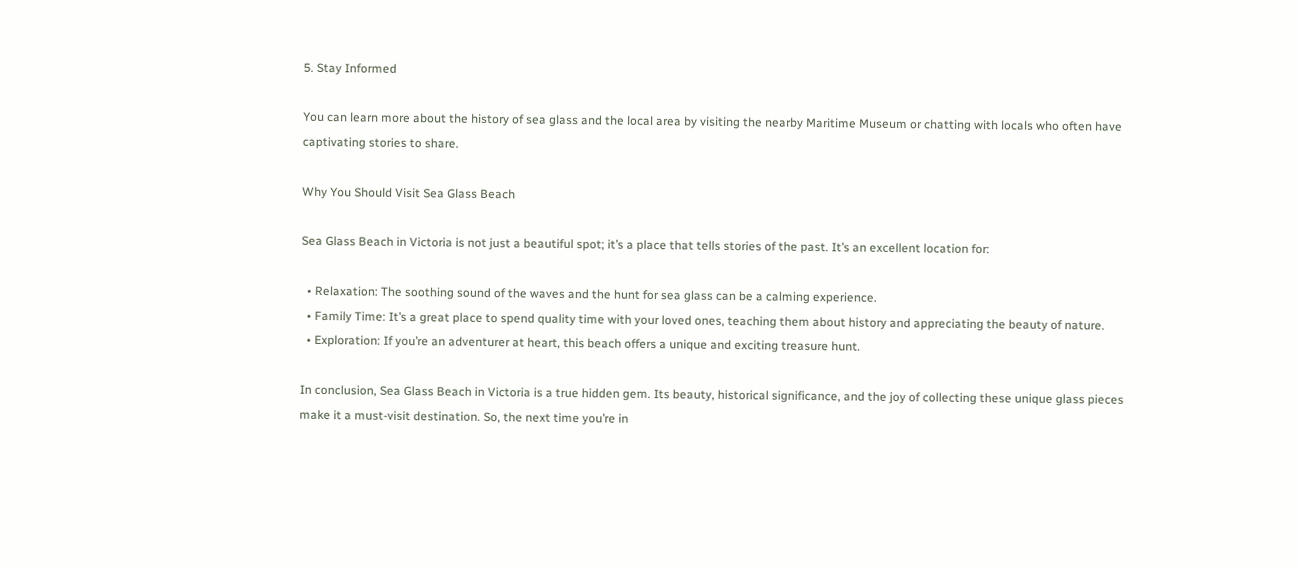5. Stay Informed

You can learn more about the history of sea glass and the local area by visiting the nearby Maritime Museum or chatting with locals who often have captivating stories to share.

Why You Should Visit Sea Glass Beach

Sea Glass Beach in Victoria is not just a beautiful spot; it’s a place that tells stories of the past. It’s an excellent location for:

  • Relaxation: The soothing sound of the waves and the hunt for sea glass can be a calming experience.
  • Family Time: It’s a great place to spend quality time with your loved ones, teaching them about history and appreciating the beauty of nature.
  • Exploration: If you’re an adventurer at heart, this beach offers a unique and exciting treasure hunt.

In conclusion, Sea Glass Beach in Victoria is a true hidden gem. Its beauty, historical significance, and the joy of collecting these unique glass pieces make it a must-visit destination. So, the next time you’re in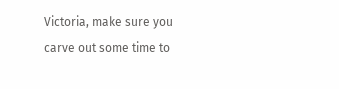Victoria, make sure you carve out some time to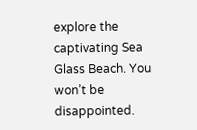explore the captivating Sea Glass Beach. You won’t be disappointed.